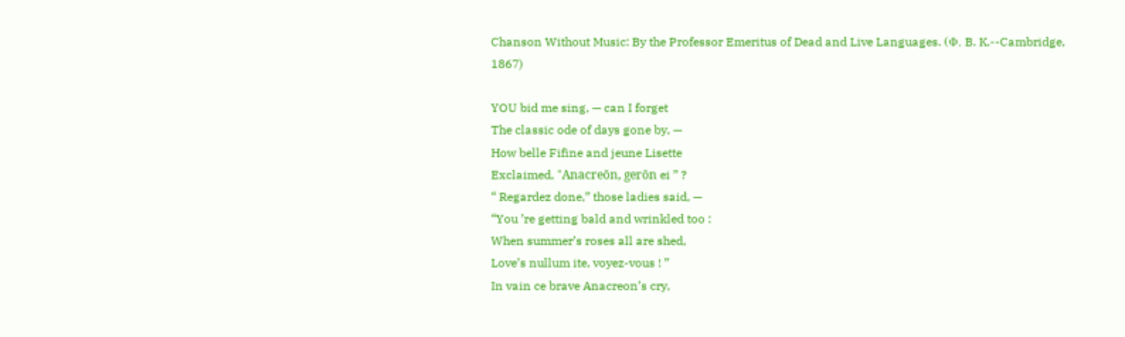Chanson Without Music: By the Professor Emeritus of Dead and Live Languages. (Φ. B. K.--Cambridge, 1867)

YOU bid me sing, — can I forget
The classic ode of days gone by, —
How belle Fifine and jeune Lisette
Exclaimed, "Anacreōn, gerōn ei ” ?
“ Regardez done,” those ladies said, —
“You ’re getting bald and wrinkled too :
When summer’s roses all are shed,
Love’s nullum ite, voyez-vous ! ”
In vain ce brave Anacreon’s cry,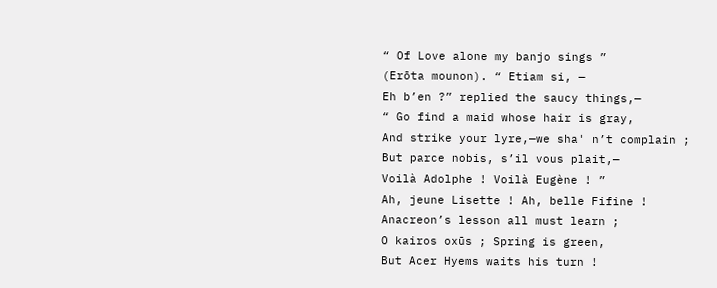“ Of Love alone my banjo sings ”
(Erōta mounon). “ Etiam si, —
Eh b’en ?” replied the saucy things,—
“ Go find a maid whose hair is gray,
And strike your lyre,—we sha' n’t complain ;
But parce nobis, s’il vous plait,—
Voilà Adolphe ! Voilà Eugène ! ”
Ah, jeune Lisette ! Ah, belle Fifine !
Anacreon’s lesson all must learn ;
O kairos oxūs ; Spring is green,
But Acer Hyems waits his turn !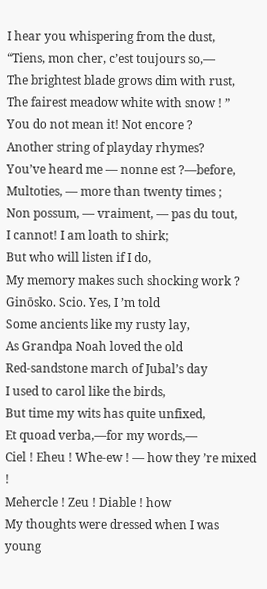I hear you whispering from the dust,
“Tiens, mon cher, c’est toujours so,—
The brightest blade grows dim with rust,
The fairest meadow white with snow ! ”
You do not mean it! Not encore ?
Another string of playday rhymes?
You’ve heard me — nonne est ?—before,
Multoties, — more than twenty times ;
Non possum, — vraiment, — pas du tout,
I cannot! I am loath to shirk;
But who will listen if I do,
My memory makes such shocking work ?
Ginōsko. Scio. Yes, I ’m told
Some ancients like my rusty lay,
As Grandpa Noah loved the old
Red-sandstone march of Jubal’s day
I used to carol like the birds,
But time my wits has quite unfixed,
Et quoad verba,—for my words,—
Ciel ! Eheu ! Whe-ew ! — how they ’re mixed !
Mehercle ! Zeu ! Diable ! how
My thoughts were dressed when I was young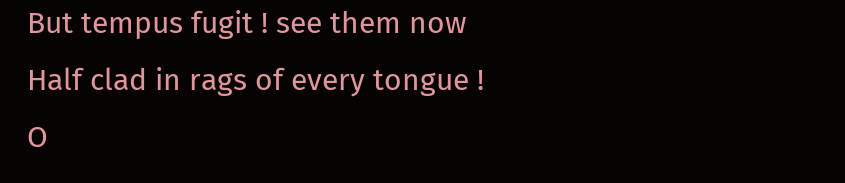But tempus fugit ! see them now
Half clad in rags of every tongue !
O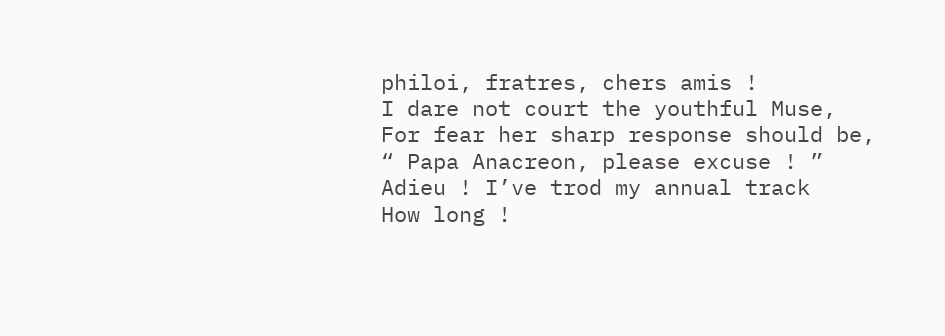philoi, fratres, chers amis !
I dare not court the youthful Muse,
For fear her sharp response should be,
“ Papa Anacreon, please excuse ! ”
Adieu ! I’ve trod my annual track
How long !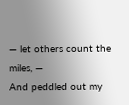— let others count the miles, —
And peddled out my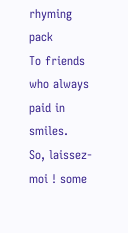rhyming pack
To friends who always paid in smiles.
So, laissez-moi ! some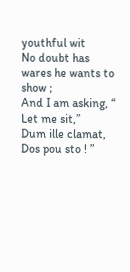youthful wit
No doubt has wares he wants to show ;
And I am asking, “ Let me sit,”
Dum ille clamat, Dos pou sto ! ”